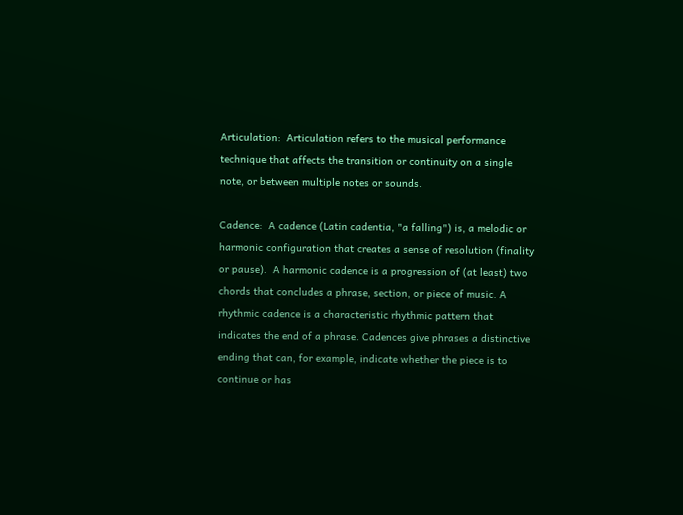Articulation:  Articulation refers to the musical performance technique that affects the transition or continuity on a single note, or between multiple notes or sounds.

Cadence:  A cadence (Latin cadentia, "a falling") is, a melodic or harmonic configuration that creates a sense of resolution (finality or pause).  A harmonic cadence is a progression of (at least) two chords that concludes a phrase, section, or piece of music. A rhythmic cadence is a characteristic rhythmic pattern that indicates the end of a phrase. Cadences give phrases a distinctive ending that can, for example, indicate whether the piece is to continue or has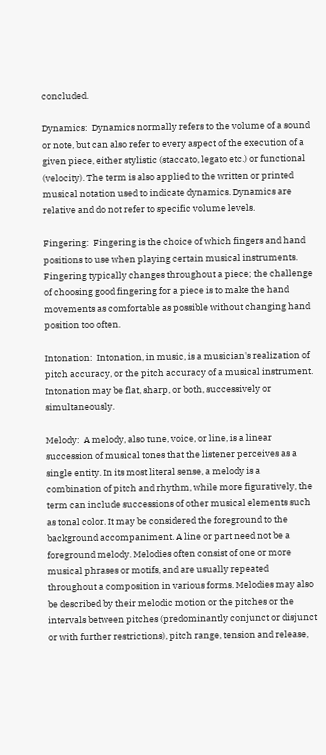concluded.

Dynamics:  Dynamics normally refers to the volume of a sound or note, but can also refer to every aspect of the execution of a given piece, either stylistic (staccato, legato etc.) or functional (velocity). The term is also applied to the written or printed musical notation used to indicate dynamics. Dynamics are relative and do not refer to specific volume levels.

Fingering:  Fingering is the choice of which fingers and hand positions to use when playing certain musical instruments. Fingering typically changes throughout a piece; the challenge of choosing good fingering for a piece is to make the hand movements as comfortable as possible without changing hand position too often.

Intonation:  Intonation, in music, is a musician's realization of pitch accuracy, or the pitch accuracy of a musical instrument. Intonation may be flat, sharp, or both, successively or simultaneously.

Melody:  A melody, also tune, voice, or line, is a linear succession of musical tones that the listener perceives as a single entity. In its most literal sense, a melody is a combination of pitch and rhythm, while more figuratively, the term can include successions of other musical elements such as tonal color. It may be considered the foreground to the background accompaniment. A line or part need not be a foreground melody. Melodies often consist of one or more musical phrases or motifs, and are usually repeated throughout a composition in various forms. Melodies may also be described by their melodic motion or the pitches or the intervals between pitches (predominantly conjunct or disjunct or with further restrictions), pitch range, tension and release,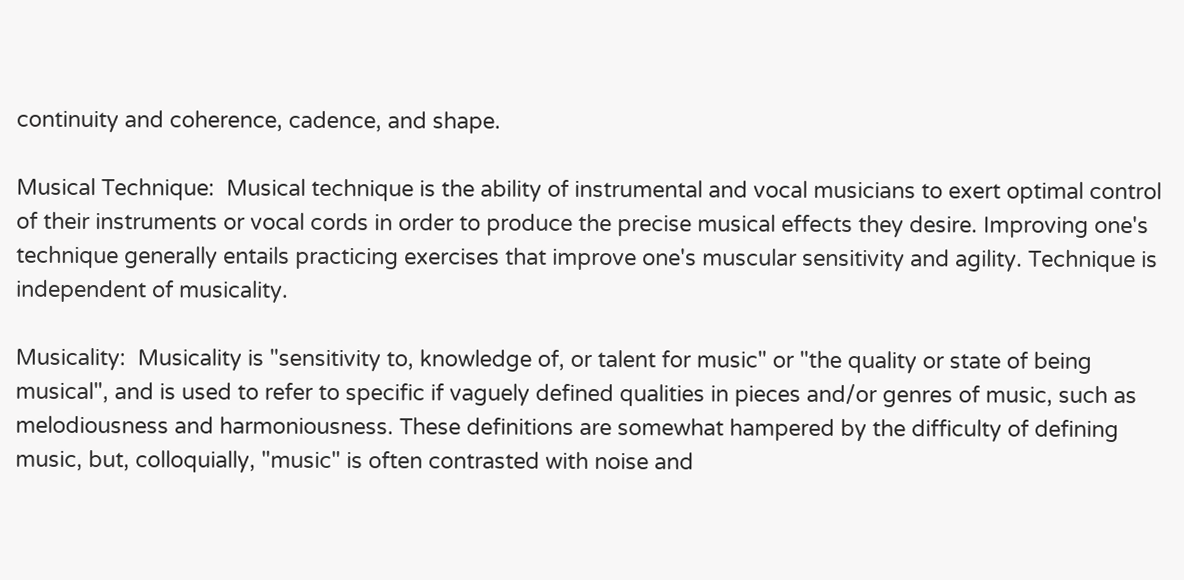continuity and coherence, cadence, and shape.

Musical Technique:  Musical technique is the ability of instrumental and vocal musicians to exert optimal control of their instruments or vocal cords in order to produce the precise musical effects they desire. Improving one's technique generally entails practicing exercises that improve one's muscular sensitivity and agility. Technique is independent of musicality.

Musicality:  Musicality is "sensitivity to, knowledge of, or talent for music" or "the quality or state of being musical", and is used to refer to specific if vaguely defined qualities in pieces and/or genres of music, such as melodiousness and harmoniousness. These definitions are somewhat hampered by the difficulty of defining music, but, colloquially, "music" is often contrasted with noise and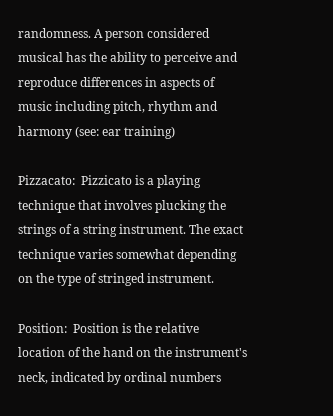randomness. A person considered musical has the ability to perceive and reproduce differences in aspects of music including pitch, rhythm and harmony (see: ear training)

Pizzacato:  Pizzicato is a playing technique that involves plucking the strings of a string instrument. The exact technique varies somewhat depending on the type of stringed instrument.

Position:  Position is the relative location of the hand on the instrument's neck, indicated by ordinal numbers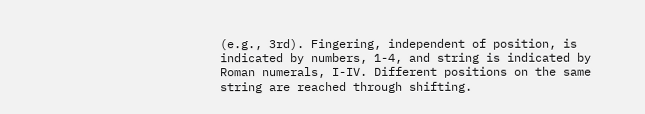(e.g., 3rd). Fingering, independent of position, is indicated by numbers, 1-4, and string is indicated by Roman numerals, I-IV. Different positions on the same string are reached through shifting.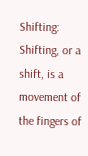Shifting:  Shifting, or a shift, is a movement of the fingers of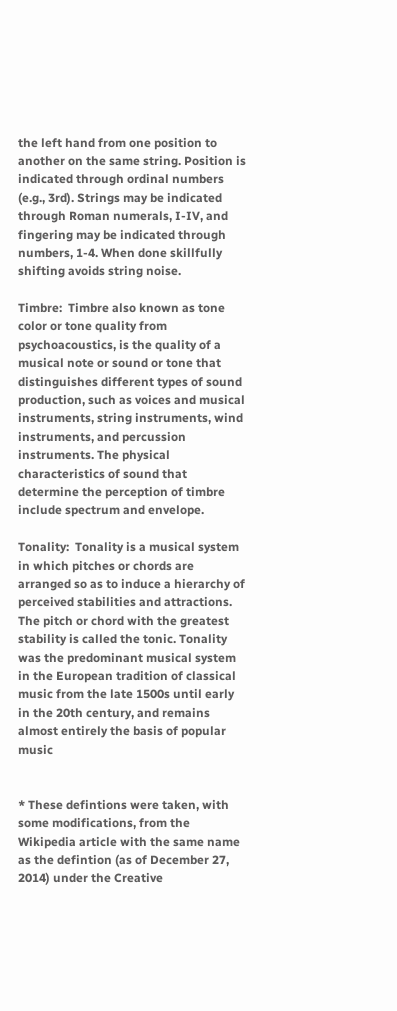the left hand from one position to another on the same string. Position is indicated through ordinal numbers (e.g., 3rd). Strings may be indicated through Roman numerals, I-IV, and fingering may be indicated through numbers, 1-4. When done skillfully shifting avoids string noise.

Timbre:  Timbre also known as tone color or tone quality from psychoacoustics, is the quality of a musical note or sound or tone that distinguishes different types of sound production, such as voices and musical instruments, string instruments, wind instruments, and percussion instruments. The physical characteristics of sound that determine the perception of timbre include spectrum and envelope.

Tonality:  Tonality is a musical system in which pitches or chords are arranged so as to induce a hierarchy of perceived stabilities and attractions. The pitch or chord with the greatest stability is called the tonic. Tonality was the predominant musical system in the European tradition of classical music from the late 1500s until early in the 20th century, and remains almost entirely the basis of popular music


* These defintions were taken, with some modifications, from the Wikipedia article with the same name as the defintion (as of December 27, 2014) under the Creative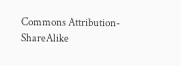Commons Attribution-ShareAlike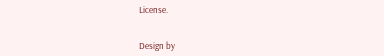License.


Design by